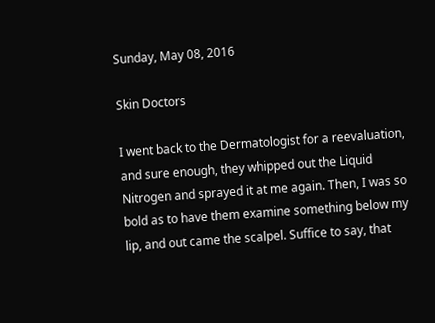Sunday, May 08, 2016

Skin Doctors

I went back to the Dermatologist for a reevaluation, and sure enough, they whipped out the Liquid Nitrogen and sprayed it at me again. Then, I was so bold as to have them examine something below my lip, and out came the scalpel. Suffice to say, that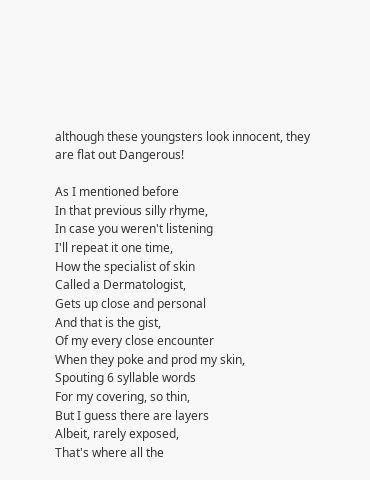although these youngsters look innocent, they are flat out Dangerous!

As I mentioned before
In that previous silly rhyme,
In case you weren't listening
I'll repeat it one time,
How the specialist of skin
Called a Dermatologist,
Gets up close and personal
And that is the gist,
Of my every close encounter
When they poke and prod my skin,
Spouting 6 syllable words
For my covering, so thin,
But I guess there are layers
Albeit, rarely exposed,
That's where all the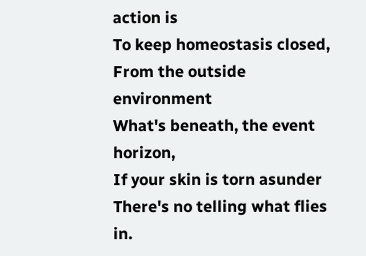action is
To keep homeostasis closed,
From the outside environment
What's beneath, the event horizon,
If your skin is torn asunder
There's no telling what flies in.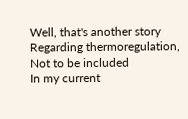Well, that's another story
Regarding thermoregulation,
Not to be included
In my current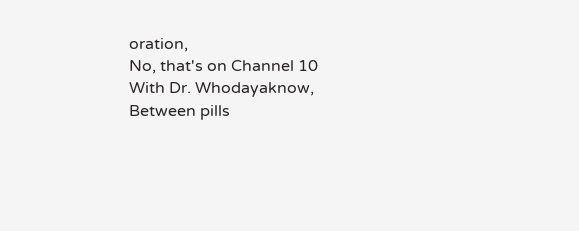oration,
No, that's on Channel 10
With Dr. Whodayaknow,
Between pills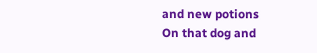and new potions
On that dog and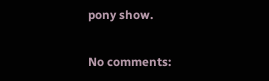pony show.

No comments: